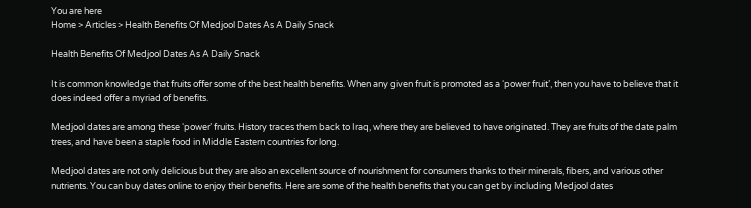You are here
Home > Articles > Health Benefits Of Medjool Dates As A Daily Snack

Health Benefits Of Medjool Dates As A Daily Snack

It is common knowledge that fruits offer some of the best health benefits. When any given fruit is promoted as a ‘power fruit’, then you have to believe that it does indeed offer a myriad of benefits.

Medjool dates are among these ‘power’ fruits. History traces them back to Iraq, where they are believed to have originated. They are fruits of the date palm trees, and have been a staple food in Middle Eastern countries for long.

Medjool dates are not only delicious but they are also an excellent source of nourishment for consumers thanks to their minerals, fibers, and various other nutrients. You can buy dates online to enjoy their benefits. Here are some of the health benefits that you can get by including Medjool dates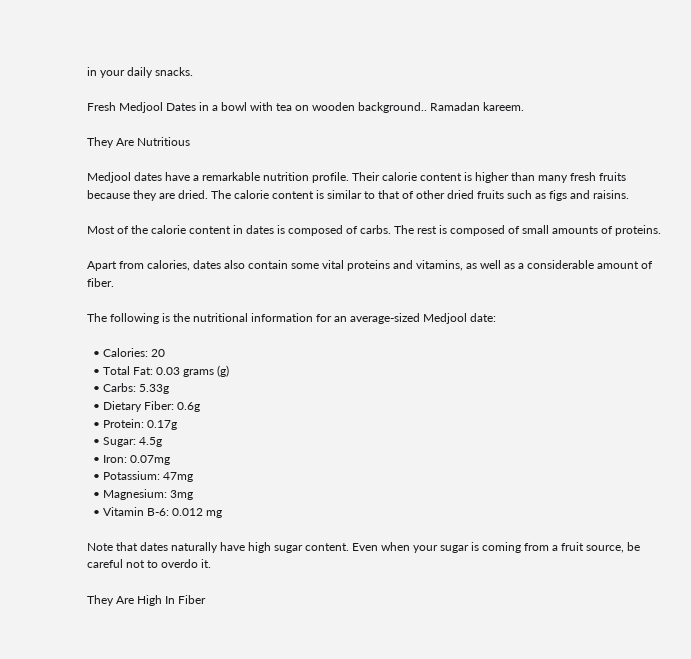in your daily snacks.

Fresh Medjool Dates in a bowl with tea on wooden background.. Ramadan kareem.

They Are Nutritious

Medjool dates have a remarkable nutrition profile. Their calorie content is higher than many fresh fruits because they are dried. The calorie content is similar to that of other dried fruits such as figs and raisins.

Most of the calorie content in dates is composed of carbs. The rest is composed of small amounts of proteins.

Apart from calories, dates also contain some vital proteins and vitamins, as well as a considerable amount of fiber.

The following is the nutritional information for an average-sized Medjool date:

  • Calories: 20
  • Total Fat: 0.03 grams (g)
  • Carbs: 5.33g
  • Dietary Fiber: 0.6g
  • Protein: 0.17g
  • Sugar: 4.5g
  • Iron: 0.07mg
  • Potassium: 47mg
  • Magnesium: 3mg
  • Vitamin B-6: 0.012 mg

Note that dates naturally have high sugar content. Even when your sugar is coming from a fruit source, be careful not to overdo it.

They Are High In Fiber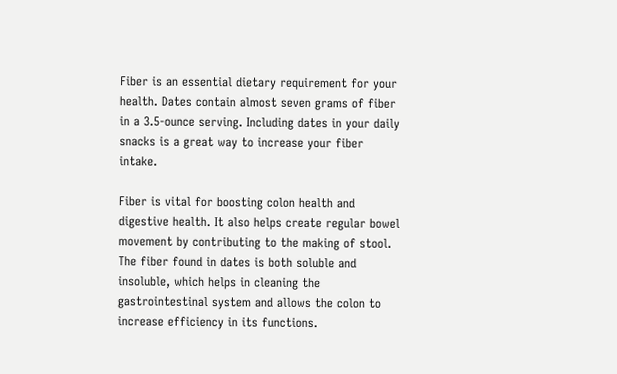Fiber is an essential dietary requirement for your health. Dates contain almost seven grams of fiber in a 3.5-ounce serving. Including dates in your daily snacks is a great way to increase your fiber intake.

Fiber is vital for boosting colon health and digestive health. It also helps create regular bowel movement by contributing to the making of stool. The fiber found in dates is both soluble and insoluble, which helps in cleaning the gastrointestinal system and allows the colon to increase efficiency in its functions.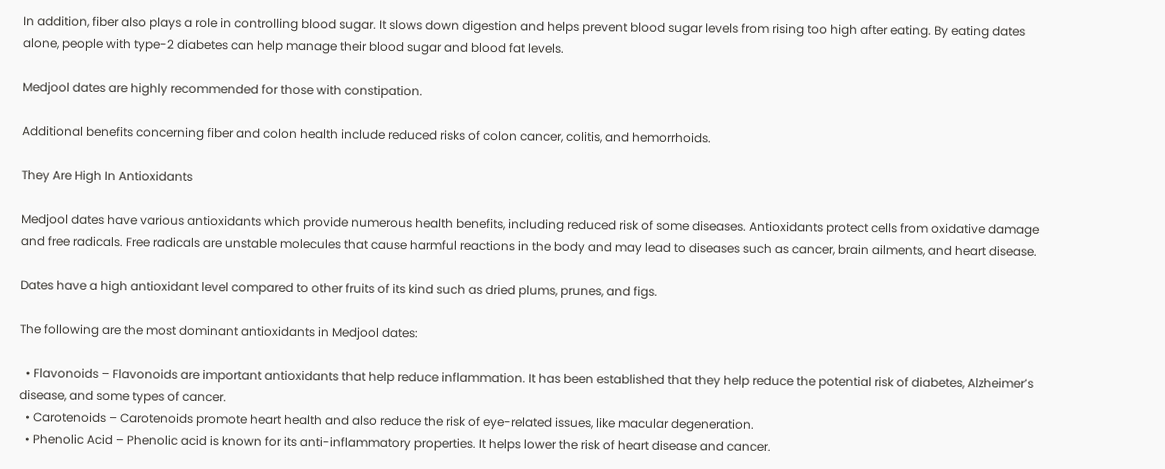In addition, fiber also plays a role in controlling blood sugar. It slows down digestion and helps prevent blood sugar levels from rising too high after eating. By eating dates alone, people with type-2 diabetes can help manage their blood sugar and blood fat levels.

Medjool dates are highly recommended for those with constipation.

Additional benefits concerning fiber and colon health include reduced risks of colon cancer, colitis, and hemorrhoids.

They Are High In Antioxidants

Medjool dates have various antioxidants which provide numerous health benefits, including reduced risk of some diseases. Antioxidants protect cells from oxidative damage and free radicals. Free radicals are unstable molecules that cause harmful reactions in the body and may lead to diseases such as cancer, brain ailments, and heart disease.

Dates have a high antioxidant level compared to other fruits of its kind such as dried plums, prunes, and figs.

The following are the most dominant antioxidants in Medjool dates:

  • Flavonoids – Flavonoids are important antioxidants that help reduce inflammation. It has been established that they help reduce the potential risk of diabetes, Alzheimer’s disease, and some types of cancer.
  • Carotenoids – Carotenoids promote heart health and also reduce the risk of eye-related issues, like macular degeneration.
  • Phenolic Acid – Phenolic acid is known for its anti-inflammatory properties. It helps lower the risk of heart disease and cancer.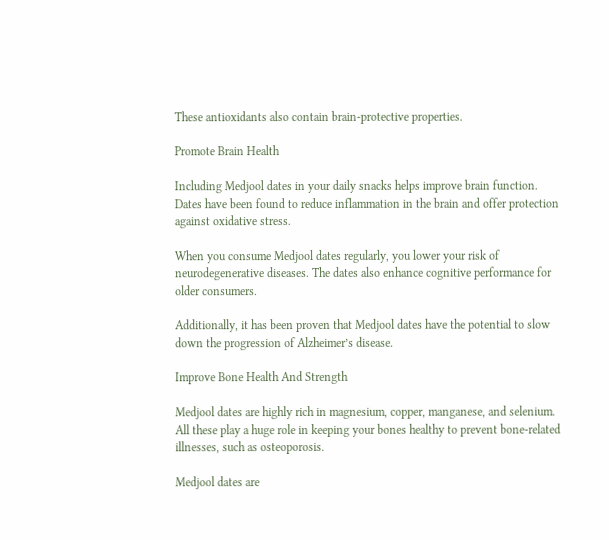These antioxidants also contain brain-protective properties.

Promote Brain Health

Including Medjool dates in your daily snacks helps improve brain function. Dates have been found to reduce inflammation in the brain and offer protection against oxidative stress.

When you consume Medjool dates regularly, you lower your risk of neurodegenerative diseases. The dates also enhance cognitive performance for older consumers.

Additionally, it has been proven that Medjool dates have the potential to slow down the progression of Alzheimer’s disease.

Improve Bone Health And Strength

Medjool dates are highly rich in magnesium, copper, manganese, and selenium. All these play a huge role in keeping your bones healthy to prevent bone-related illnesses, such as osteoporosis.

Medjool dates are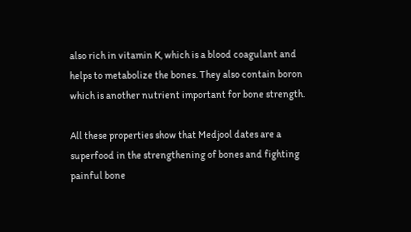also rich in vitamin K, which is a blood coagulant and helps to metabolize the bones. They also contain boron which is another nutrient important for bone strength.

All these properties show that Medjool dates are a superfood in the strengthening of bones and fighting painful bone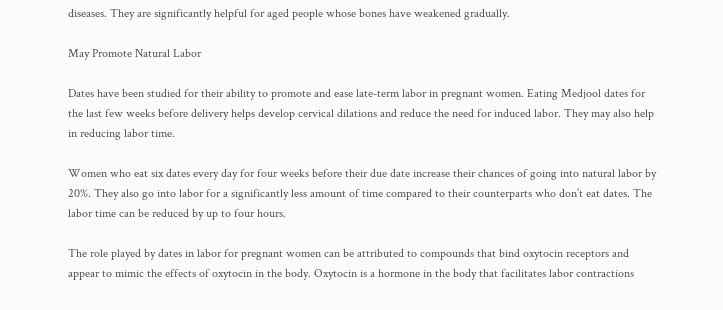diseases. They are significantly helpful for aged people whose bones have weakened gradually.

May Promote Natural Labor

Dates have been studied for their ability to promote and ease late-term labor in pregnant women. Eating Medjool dates for the last few weeks before delivery helps develop cervical dilations and reduce the need for induced labor. They may also help in reducing labor time.

Women who eat six dates every day for four weeks before their due date increase their chances of going into natural labor by 20%. They also go into labor for a significantly less amount of time compared to their counterparts who don’t eat dates. The labor time can be reduced by up to four hours.

The role played by dates in labor for pregnant women can be attributed to compounds that bind oxytocin receptors and appear to mimic the effects of oxytocin in the body. Oxytocin is a hormone in the body that facilitates labor contractions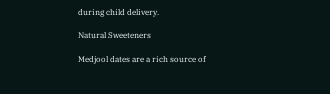during child delivery.

Natural Sweeteners

Medjool dates are a rich source of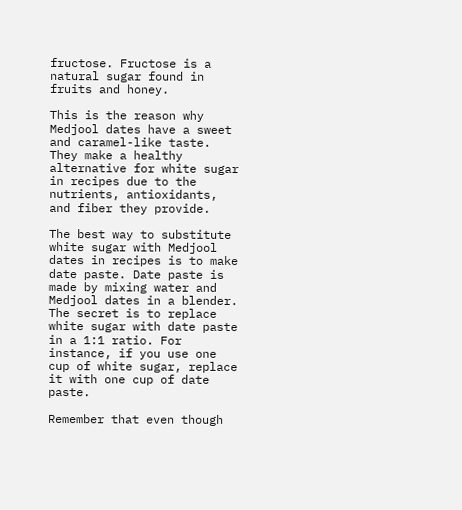fructose. Fructose is a natural sugar found in fruits and honey.

This is the reason why Medjool dates have a sweet and caramel-like taste. They make a healthy alternative for white sugar in recipes due to the nutrients, antioxidants, and fiber they provide.

The best way to substitute white sugar with Medjool dates in recipes is to make date paste. Date paste is made by mixing water and Medjool dates in a blender. The secret is to replace white sugar with date paste in a 1:1 ratio. For instance, if you use one cup of white sugar, replace it with one cup of date paste.

Remember that even though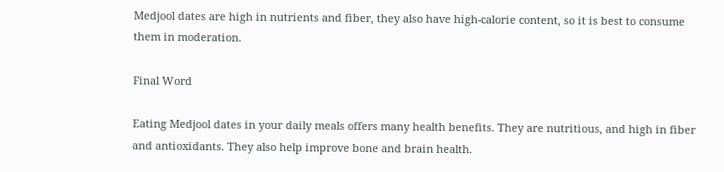Medjool dates are high in nutrients and fiber, they also have high-calorie content, so it is best to consume them in moderation.

Final Word

Eating Medjool dates in your daily meals offers many health benefits. They are nutritious, and high in fiber and antioxidants. They also help improve bone and brain health.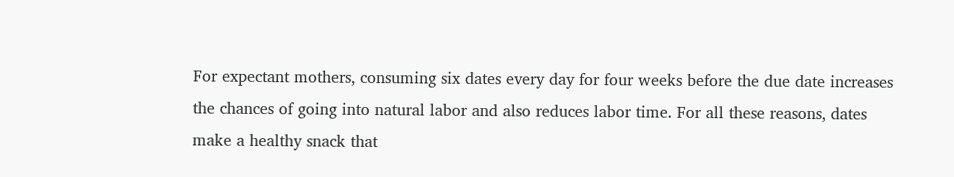For expectant mothers, consuming six dates every day for four weeks before the due date increases the chances of going into natural labor and also reduces labor time. For all these reasons, dates make a healthy snack that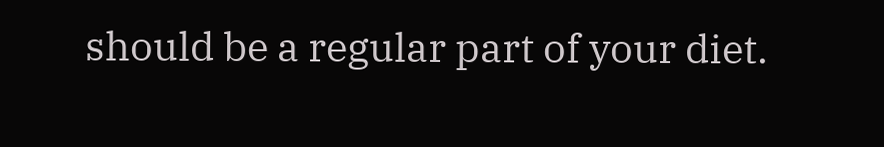should be a regular part of your diet.